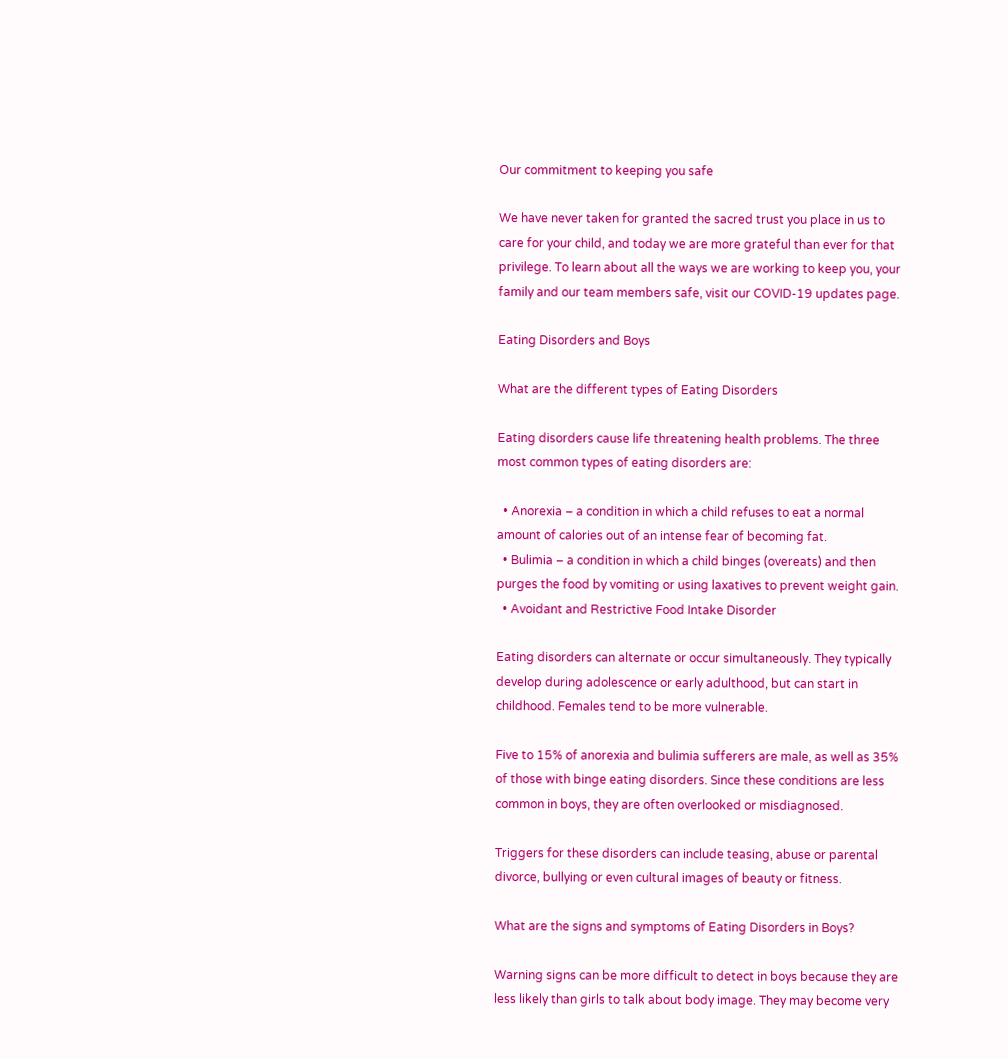Our commitment to keeping you safe

We have never taken for granted the sacred trust you place in us to care for your child, and today we are more grateful than ever for that privilege. To learn about all the ways we are working to keep you, your family and our team members safe, visit our COVID-19 updates page.

Eating Disorders and Boys

What are the different types of Eating Disorders

Eating disorders cause life threatening health problems. The three most common types of eating disorders are:

  • Anorexia – a condition in which a child refuses to eat a normal amount of calories out of an intense fear of becoming fat.
  • Bulimia – a condition in which a child binges (overeats) and then purges the food by vomiting or using laxatives to prevent weight gain.
  • Avoidant and Restrictive Food Intake Disorder

Eating disorders can alternate or occur simultaneously. They typically develop during adolescence or early adulthood, but can start in childhood. Females tend to be more vulnerable.

Five to 15% of anorexia and bulimia sufferers are male, as well as 35% of those with binge eating disorders. Since these conditions are less common in boys, they are often overlooked or misdiagnosed.

Triggers for these disorders can include teasing, abuse or parental divorce, bullying or even cultural images of beauty or fitness.

What are the signs and symptoms of Eating Disorders in Boys?

Warning signs can be more difficult to detect in boys because they are less likely than girls to talk about body image. They may become very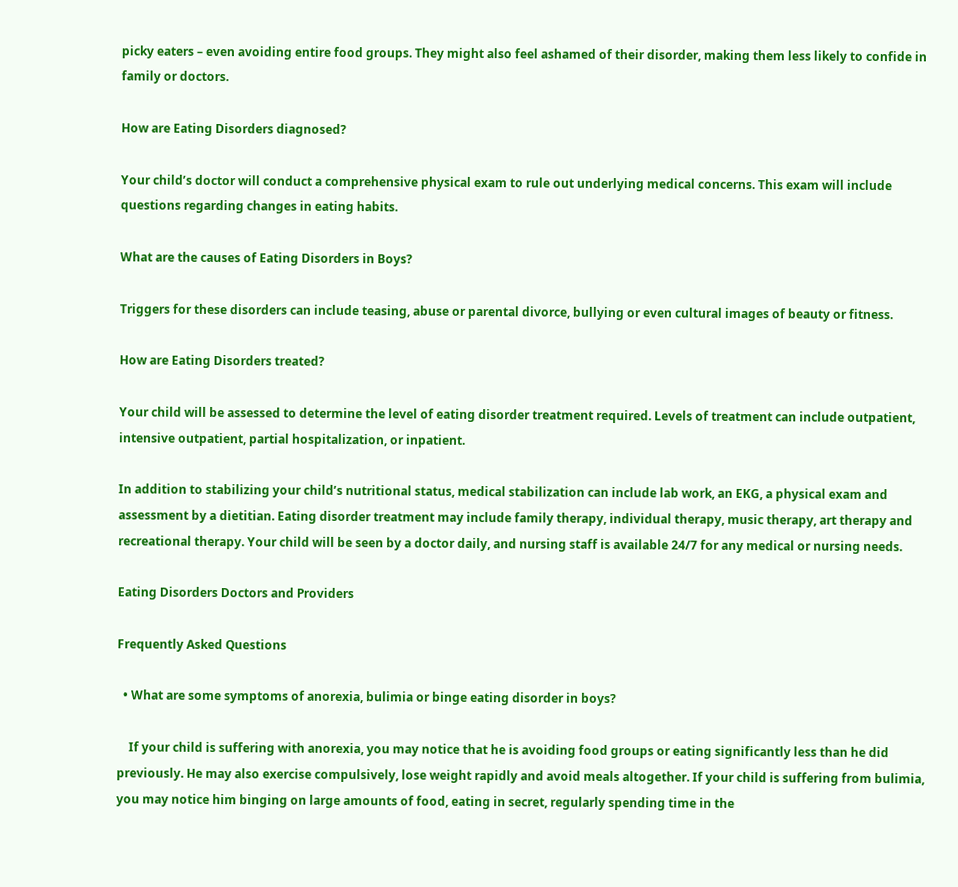picky eaters – even avoiding entire food groups. They might also feel ashamed of their disorder, making them less likely to confide in family or doctors.

How are Eating Disorders diagnosed?

Your child’s doctor will conduct a comprehensive physical exam to rule out underlying medical concerns. This exam will include questions regarding changes in eating habits.

What are the causes of Eating Disorders in Boys?

Triggers for these disorders can include teasing, abuse or parental divorce, bullying or even cultural images of beauty or fitness.

How are Eating Disorders treated?

Your child will be assessed to determine the level of eating disorder treatment required. Levels of treatment can include outpatient, intensive outpatient, partial hospitalization, or inpatient.

In addition to stabilizing your child’s nutritional status, medical stabilization can include lab work, an EKG, a physical exam and assessment by a dietitian. Eating disorder treatment may include family therapy, individual therapy, music therapy, art therapy and recreational therapy. Your child will be seen by a doctor daily, and nursing staff is available 24/7 for any medical or nursing needs.

Eating Disorders Doctors and Providers

Frequently Asked Questions

  • What are some symptoms of anorexia, bulimia or binge eating disorder in boys?

    If your child is suffering with anorexia, you may notice that he is avoiding food groups or eating significantly less than he did previously. He may also exercise compulsively, lose weight rapidly and avoid meals altogether. If your child is suffering from bulimia, you may notice him binging on large amounts of food, eating in secret, regularly spending time in the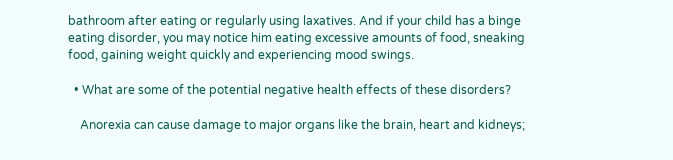bathroom after eating or regularly using laxatives. And if your child has a binge eating disorder, you may notice him eating excessive amounts of food, sneaking food, gaining weight quickly and experiencing mood swings.

  • What are some of the potential negative health effects of these disorders?

    Anorexia can cause damage to major organs like the brain, heart and kidneys;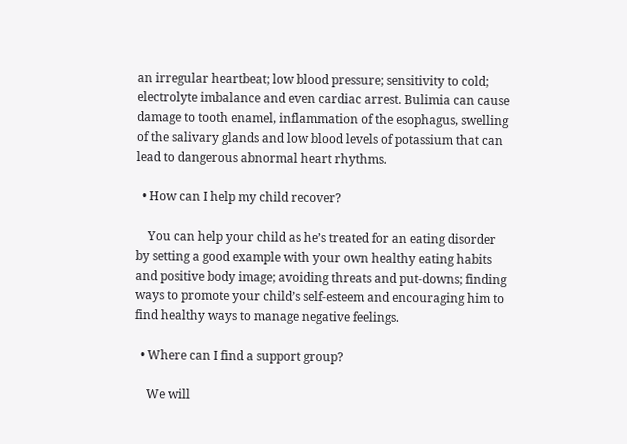an irregular heartbeat; low blood pressure; sensitivity to cold; electrolyte imbalance and even cardiac arrest. Bulimia can cause damage to tooth enamel, inflammation of the esophagus, swelling of the salivary glands and low blood levels of potassium that can lead to dangerous abnormal heart rhythms.

  • How can I help my child recover?

    You can help your child as he’s treated for an eating disorder by setting a good example with your own healthy eating habits and positive body image; avoiding threats and put-downs; finding ways to promote your child’s self-esteem and encouraging him to find healthy ways to manage negative feelings.

  • Where can I find a support group?

    We will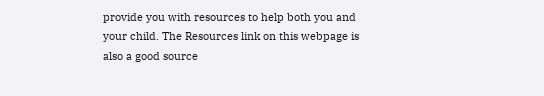provide you with resources to help both you and your child. The Resources link on this webpage is also a good source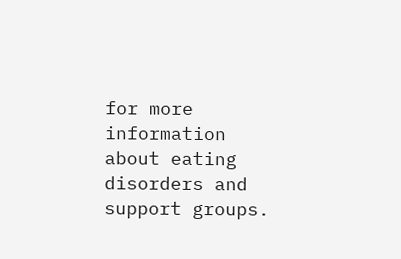for more information about eating disorders and support groups.